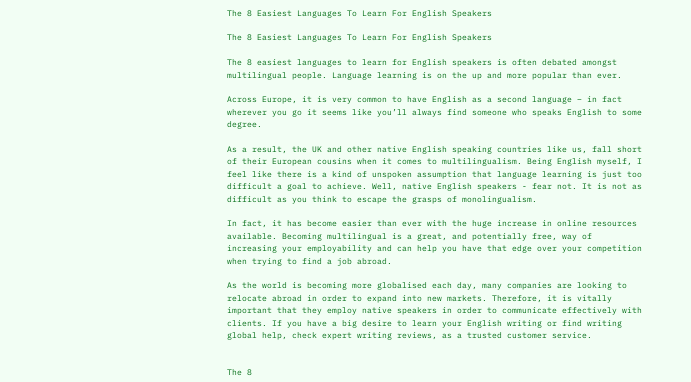The 8 Easiest Languages To Learn For English Speakers

The 8 Easiest Languages To Learn For English Speakers

The 8 easiest languages to learn for English speakers is often debated amongst multilingual people. Language learning is on the up and more popular than ever.

Across Europe, it is very common to have English as a second language – in fact wherever you go it seems like you’ll always find someone who speaks English to some degree.

As a result, the UK and other native English speaking countries like us, fall short of their European cousins when it comes to multilingualism. Being English myself, I feel like there is a kind of unspoken assumption that language learning is just too difficult a goal to achieve. Well, native English speakers - fear not. It is not as difficult as you think to escape the grasps of monolingualism.

In fact, it has become easier than ever with the huge increase in online resources available. Becoming multilingual is a great, and potentially free, way of increasing your employability and can help you have that edge over your competition when trying to find a job abroad.

As the world is becoming more globalised each day, many companies are looking to relocate abroad in order to expand into new markets. Therefore, it is vitally important that they employ native speakers in order to communicate effectively with clients. If you have a big desire to learn your English writing or find writing global help, check expert writing reviews, as a trusted customer service.


The 8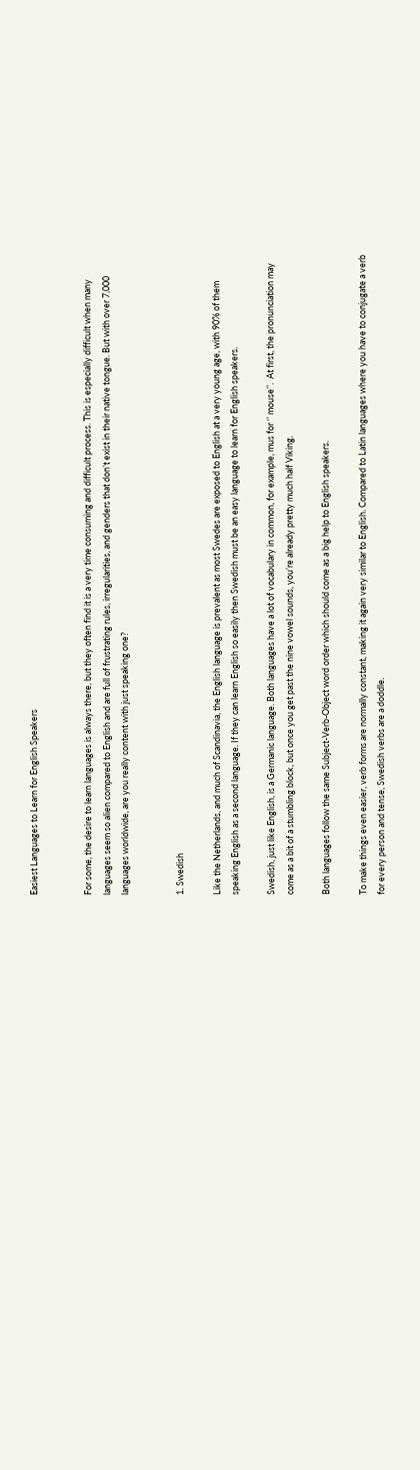Easiest Languages to Learn for English Speakers


For some, the desire to learn languages is always there, but they often find it is a very time consuming and difficult process. This is especially difficult when many languages seem so alien compared to English and are full of frustrating rules, irregularities, and genders that don’t exist in their native tongue. But with over 7,000 languages worldwide, are you really content with just speaking one?


1. Swedish

Like the Netherlands, and much of Scandinavia, the English language is prevalent as most Swedes are exposed to English at a very young age, with 90% of them speaking English as a second language. If they can learn English so easily then Swedish must be an easy language to learn for English speakers.

Swedish, just like English, is a Germanic language. Both languages have a lot of vocabulary in common, for example, mus for ‘’ mouse’’.  At first, the pronunciation may come as a bit of a stumbling block, but once you get past the nine vowel sounds, you’re already pretty much half Viking.

Both languages follow the same Subject-Verb-Object word order which should come as a big help to English speakers.

To make things even easier, verb forms are normally constant, making it again very similar to English. Compared to Latin languages where you have to conjugate a verb for every person and tense, Swedish verbs are a doddle.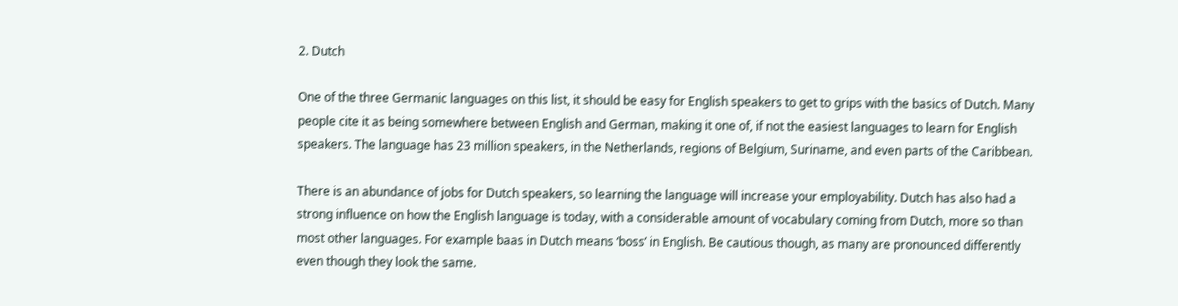2. Dutch

One of the three Germanic languages on this list, it should be easy for English speakers to get to grips with the basics of Dutch. Many people cite it as being somewhere between English and German, making it one of, if not the easiest languages to learn for English speakers. The language has 23 million speakers, in the Netherlands, regions of Belgium, Suriname, and even parts of the Caribbean.

There is an abundance of jobs for Dutch speakers, so learning the language will increase your employability. Dutch has also had a strong influence on how the English language is today, with a considerable amount of vocabulary coming from Dutch, more so than most other languages. For example baas in Dutch means ‘boss’ in English. Be cautious though, as many are pronounced differently even though they look the same.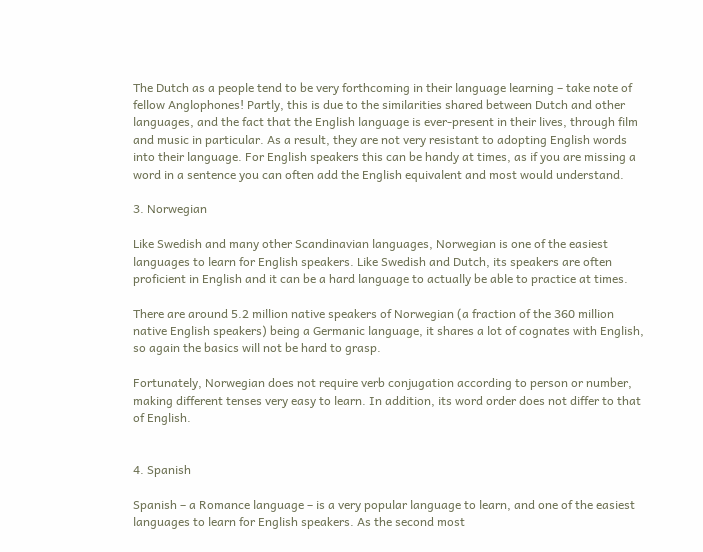The Dutch as a people tend to be very forthcoming in their language learning – take note of fellow Anglophones! Partly, this is due to the similarities shared between Dutch and other languages, and the fact that the English language is ever-present in their lives, through film and music in particular. As a result, they are not very resistant to adopting English words into their language. For English speakers this can be handy at times, as if you are missing a word in a sentence you can often add the English equivalent and most would understand.

3. Norwegian

Like Swedish and many other Scandinavian languages, Norwegian is one of the easiest languages to learn for English speakers. Like Swedish and Dutch, its speakers are often proficient in English and it can be a hard language to actually be able to practice at times.

There are around 5.2 million native speakers of Norwegian (a fraction of the 360 million native English speakers) being a Germanic language, it shares a lot of cognates with English, so again the basics will not be hard to grasp.

Fortunately, Norwegian does not require verb conjugation according to person or number, making different tenses very easy to learn. In addition, its word order does not differ to that of English.


4. Spanish

Spanish – a Romance language – is a very popular language to learn, and one of the easiest languages to learn for English speakers. As the second most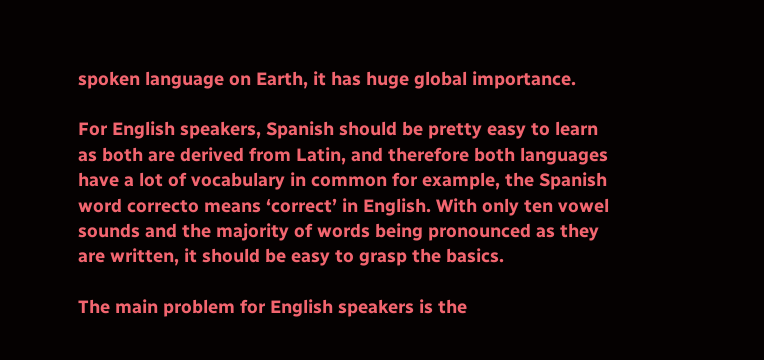spoken language on Earth, it has huge global importance.

For English speakers, Spanish should be pretty easy to learn as both are derived from Latin, and therefore both languages have a lot of vocabulary in common for example, the Spanish word correcto means ‘correct’ in English. With only ten vowel sounds and the majority of words being pronounced as they are written, it should be easy to grasp the basics.

The main problem for English speakers is the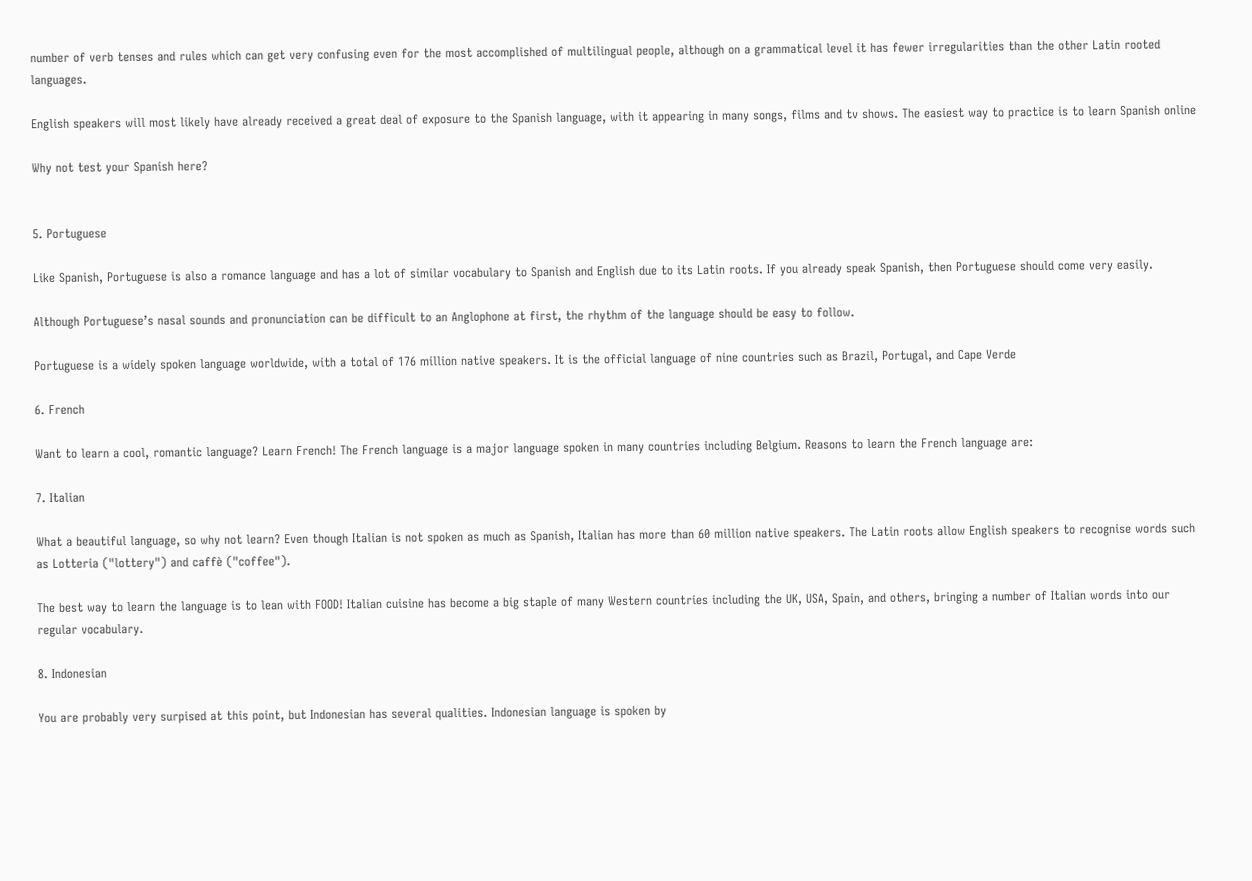number of verb tenses and rules which can get very confusing even for the most accomplished of multilingual people, although on a grammatical level it has fewer irregularities than the other Latin rooted languages.

English speakers will most likely have already received a great deal of exposure to the Spanish language, with it appearing in many songs, films and tv shows. The easiest way to practice is to learn Spanish online

Why not test your Spanish here?


5. Portuguese

Like Spanish, Portuguese is also a romance language and has a lot of similar vocabulary to Spanish and English due to its Latin roots. If you already speak Spanish, then Portuguese should come very easily.

Although Portuguese’s nasal sounds and pronunciation can be difficult to an Anglophone at first, the rhythm of the language should be easy to follow.

Portuguese is a widely spoken language worldwide, with a total of 176 million native speakers. It is the official language of nine countries such as Brazil, Portugal, and Cape Verde

6. French

Want to learn a cool, romantic language? Learn French! The French language is a major language spoken in many countries including Belgium. Reasons to learn the French language are:

7. Italian

What a beautiful language, so why not learn? Even though Italian is not spoken as much as Spanish, Italian has more than 60 million native speakers. The Latin roots allow English speakers to recognise words such as Lotteria ("lottery") and caffè ("coffee").

The best way to learn the language is to lean with FOOD! Italian cuisine has become a big staple of many Western countries including the UK, USA, Spain, and others, bringing a number of Italian words into our regular vocabulary.

8. Indonesian

You are probably very surpised at this point, but Indonesian has several qualities. Indonesian language is spoken by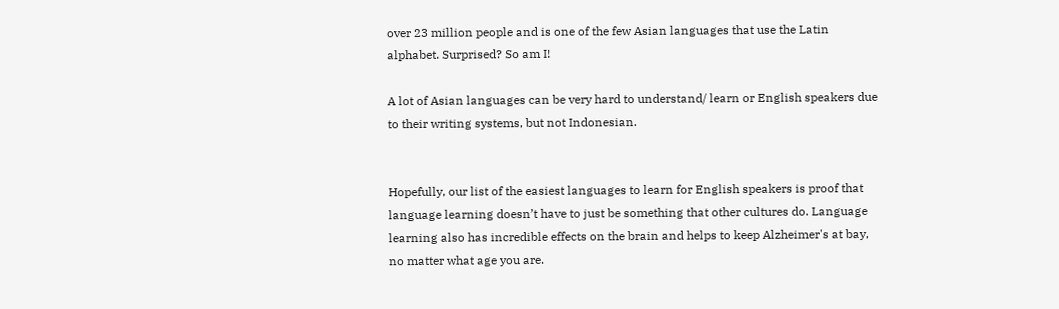over 23 million people and is one of the few Asian languages that use the Latin alphabet. Surprised? So am I!

A lot of Asian languages can be very hard to understand/ learn or English speakers due to their writing systems, but not Indonesian.


Hopefully, our list of the easiest languages to learn for English speakers is proof that language learning doesn’t have to just be something that other cultures do. Language learning also has incredible effects on the brain and helps to keep Alzheimer's at bay, no matter what age you are.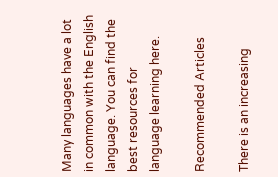Many languages have a lot in common with the English language. You can find the best resources for language learning here.

Recommended Articles

There is an increasing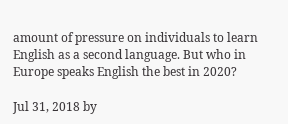amount of pressure on individuals to learn English as a second language. But who in Europe speaks English the best in 2020?

Jul 31, 2018 by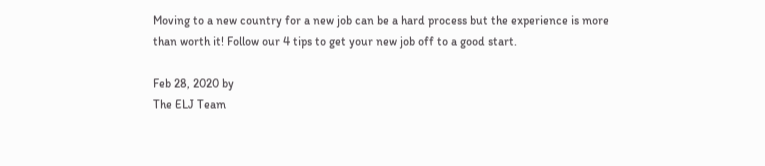Moving to a new country for a new job can be a hard process but the experience is more than worth it! Follow our 4 tips to get your new job off to a good start.

Feb 28, 2020 by
The ELJ Team